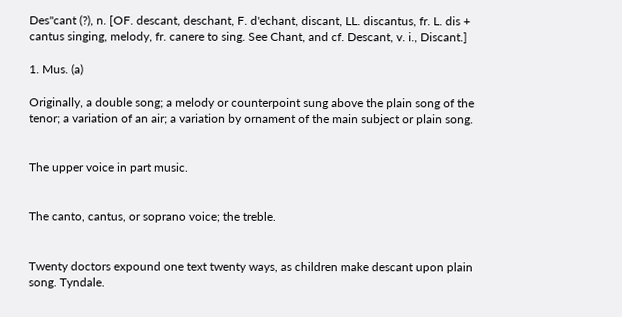Des"cant (?), n. [OF. descant, deschant, F. d'echant, discant, LL. discantus, fr. L. dis + cantus singing, melody, fr. canere to sing. See Chant, and cf. Descant, v. i., Discant.]

1. Mus. (a)

Originally, a double song; a melody or counterpoint sung above the plain song of the tenor; a variation of an air; a variation by ornament of the main subject or plain song.


The upper voice in part music.


The canto, cantus, or soprano voice; the treble.


Twenty doctors expound one text twenty ways, as children make descant upon plain song. Tyndale.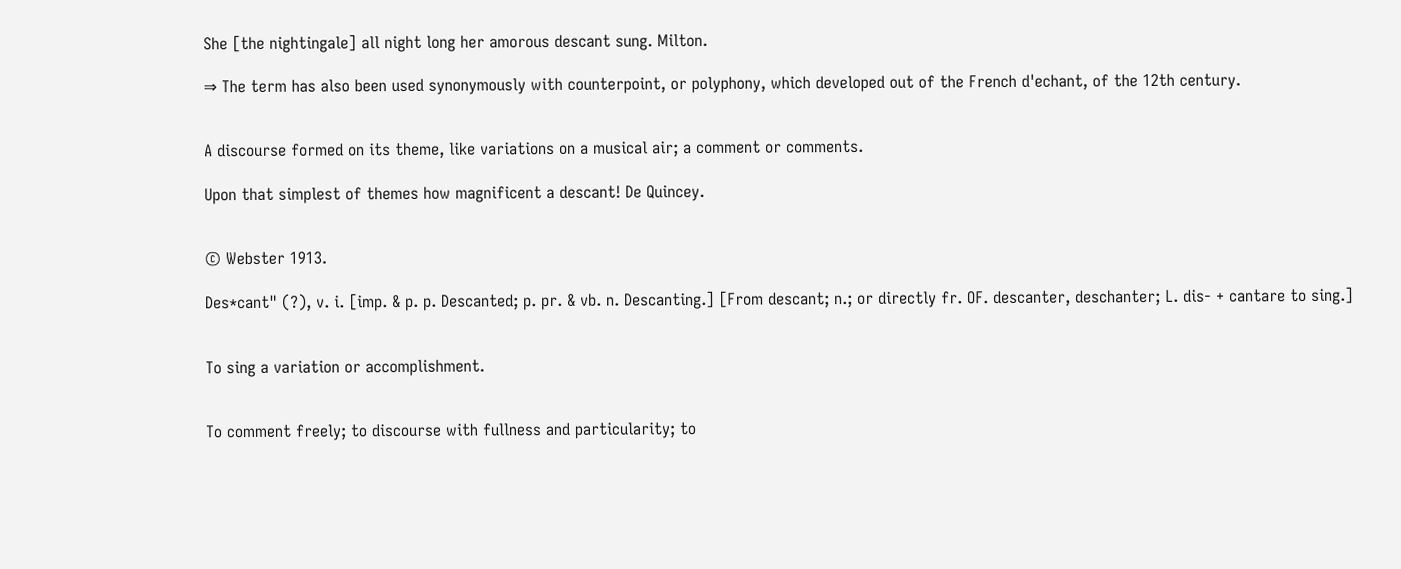She [the nightingale] all night long her amorous descant sung. Milton.

⇒ The term has also been used synonymously with counterpoint, or polyphony, which developed out of the French d'echant, of the 12th century.


A discourse formed on its theme, like variations on a musical air; a comment or comments.

Upon that simplest of themes how magnificent a descant! De Quincey.


© Webster 1913.

Des*cant" (?), v. i. [imp. & p. p. Descanted; p. pr. & vb. n. Descanting.] [From descant; n.; or directly fr. OF. descanter, deschanter; L. dis- + cantare to sing.]


To sing a variation or accomplishment.


To comment freely; to discourse with fullness and particularity; to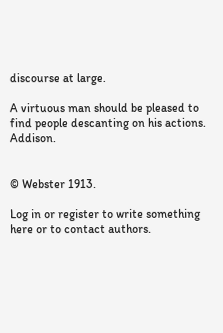discourse at large.

A virtuous man should be pleased to find people descanting on his actions. Addison.


© Webster 1913.

Log in or register to write something here or to contact authors.